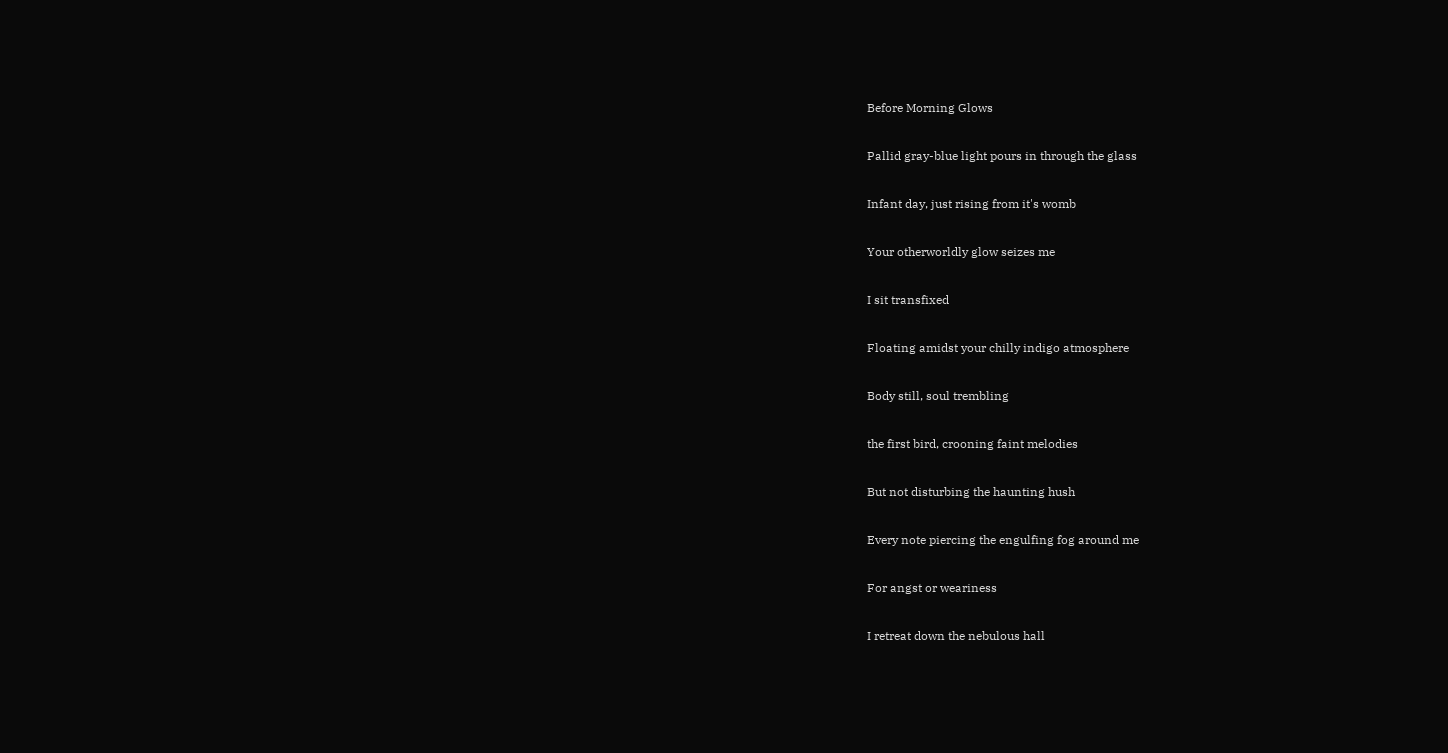Before Morning Glows

Pallid gray-blue light pours in through the glass

Infant day, just rising from it's womb

Your otherworldly glow seizes me

I sit transfixed

Floating amidst your chilly indigo atmosphere

Body still, soul trembling

the first bird, crooning faint melodies

But not disturbing the haunting hush

Every note piercing the engulfing fog around me

For angst or weariness

I retreat down the nebulous hall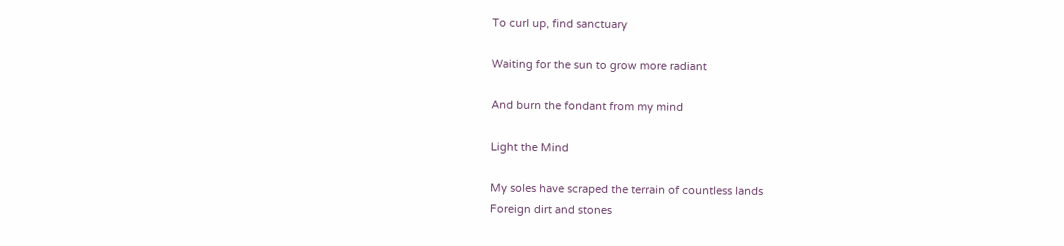To curl up, find sanctuary

Waiting for the sun to grow more radiant

And burn the fondant from my mind

Light the Mind

My soles have scraped the terrain of countless lands
Foreign dirt and stones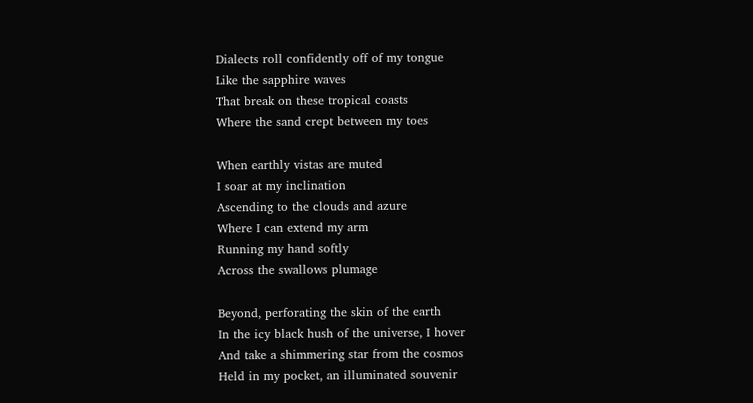Dialects roll confidently off of my tongue
Like the sapphire waves
That break on these tropical coasts
Where the sand crept between my toes

When earthly vistas are muted
I soar at my inclination
Ascending to the clouds and azure
Where I can extend my arm
Running my hand softly
Across the swallows plumage

Beyond, perforating the skin of the earth
In the icy black hush of the universe, I hover
And take a shimmering star from the cosmos
Held in my pocket, an illuminated souvenir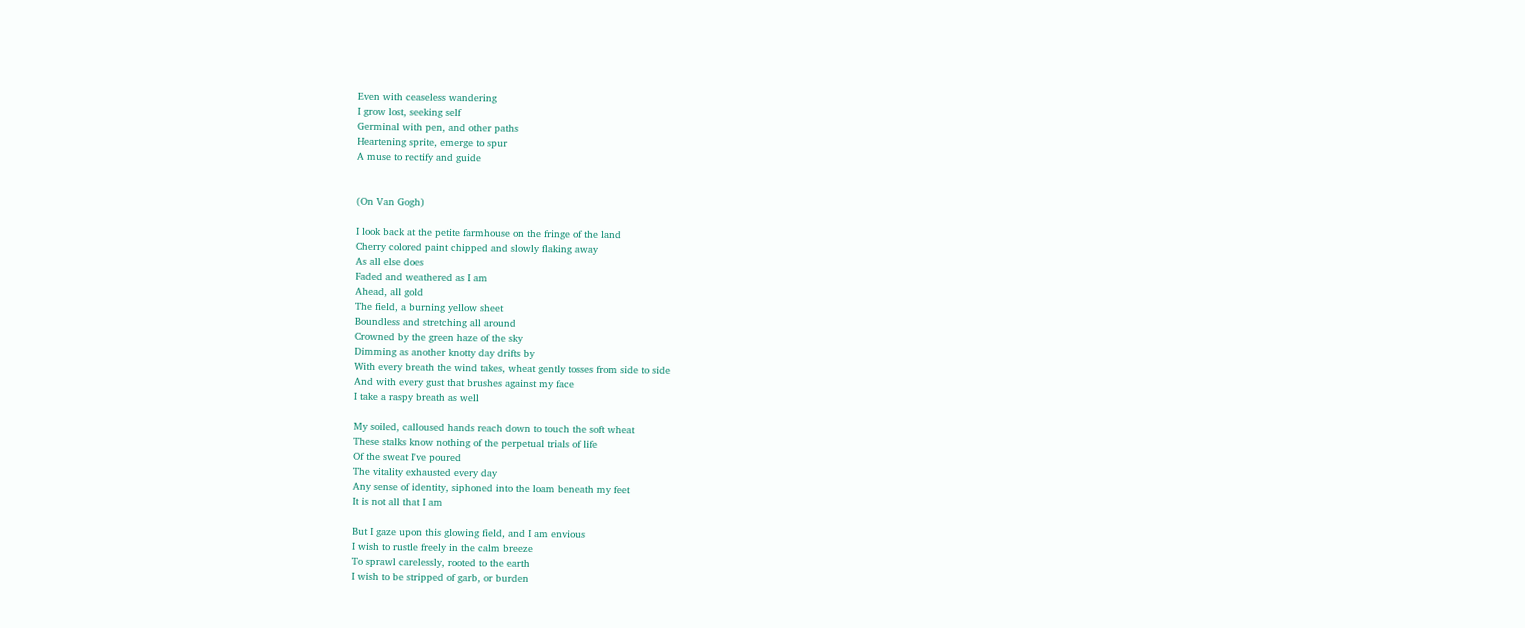Even with ceaseless wandering
I grow lost, seeking self
Germinal with pen, and other paths
Heartening sprite, emerge to spur
A muse to rectify and guide


(On Van Gogh)

I look back at the petite farmhouse on the fringe of the land
Cherry colored paint chipped and slowly flaking away
As all else does
Faded and weathered as I am
Ahead, all gold
The field, a burning yellow sheet
Boundless and stretching all around
Crowned by the green haze of the sky
Dimming as another knotty day drifts by
With every breath the wind takes, wheat gently tosses from side to side
And with every gust that brushes against my face
I take a raspy breath as well

My soiled, calloused hands reach down to touch the soft wheat
These stalks know nothing of the perpetual trials of life
Of the sweat I've poured
The vitality exhausted every day
Any sense of identity, siphoned into the loam beneath my feet
It is not all that I am

But I gaze upon this glowing field, and I am envious
I wish to rustle freely in the calm breeze
To sprawl carelessly, rooted to the earth
I wish to be stripped of garb, or burden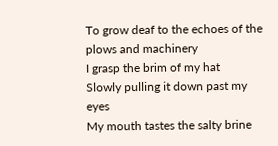To grow deaf to the echoes of the plows and machinery
I grasp the brim of my hat
Slowly pulling it down past my eyes
My mouth tastes the salty brine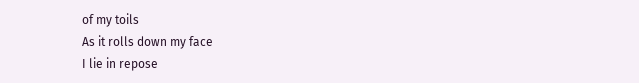of my toils
As it rolls down my face
I lie in repose